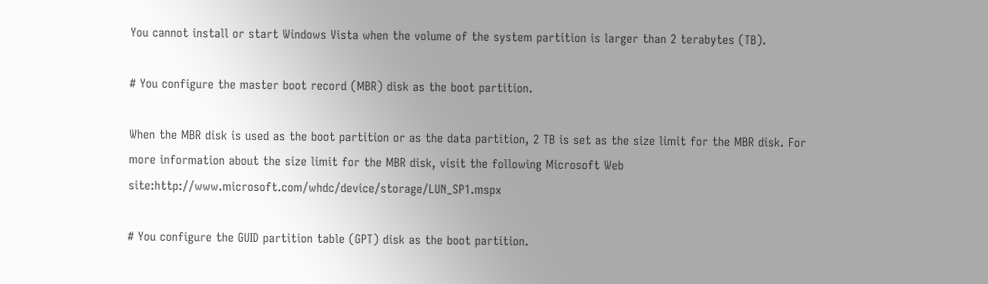You cannot install or start Windows Vista when the volume of the system partition is larger than 2 terabytes (TB).

# You configure the master boot record (MBR) disk as the boot partition.

When the MBR disk is used as the boot partition or as the data partition, 2 TB is set as the size limit for the MBR disk. For more information about the size limit for the MBR disk, visit the following Microsoft Web site:http://www.microsoft.com/whdc/device/storage/LUN_SP1.mspx

# You configure the GUID partition table (GPT) disk as the boot partition.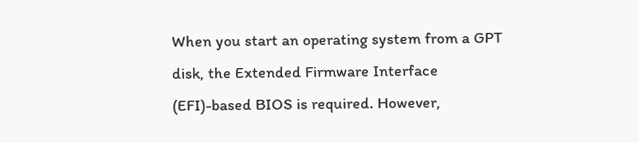When you start an operating system from a GPT disk, the Extended Firmware Interface (EFI)-based BIOS is required. However,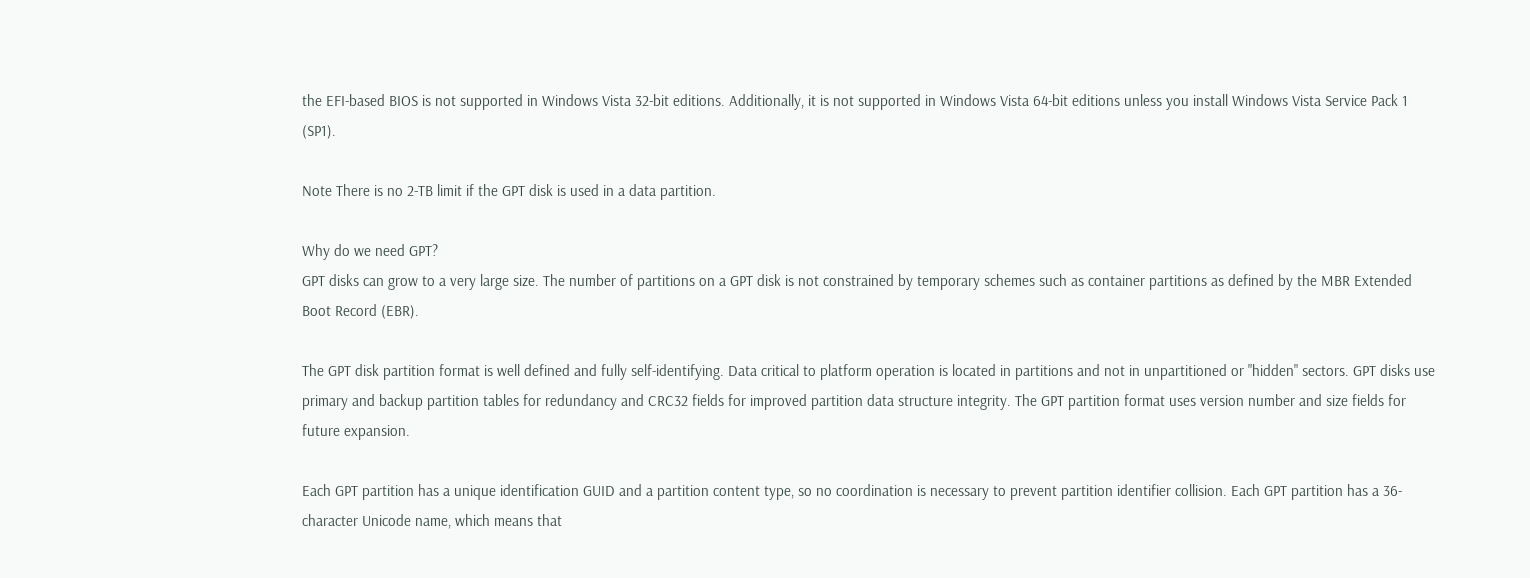the EFI-based BIOS is not supported in Windows Vista 32-bit editions. Additionally, it is not supported in Windows Vista 64-bit editions unless you install Windows Vista Service Pack 1 (SP1).

Note There is no 2-TB limit if the GPT disk is used in a data partition.

Why do we need GPT?
GPT disks can grow to a very large size. The number of partitions on a GPT disk is not constrained by temporary schemes such as container partitions as defined by the MBR Extended Boot Record (EBR).

The GPT disk partition format is well defined and fully self-identifying. Data critical to platform operation is located in partitions and not in unpartitioned or "hidden" sectors. GPT disks use primary and backup partition tables for redundancy and CRC32 fields for improved partition data structure integrity. The GPT partition format uses version number and size fields for future expansion.

Each GPT partition has a unique identification GUID and a partition content type, so no coordination is necessary to prevent partition identifier collision. Each GPT partition has a 36-character Unicode name, which means that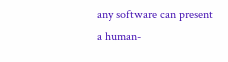any software can present a human-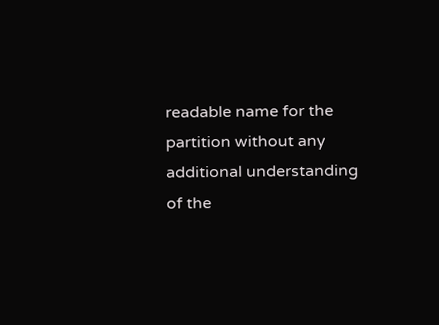readable name for the partition without any additional understanding of the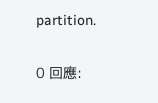partition.

0 回應: